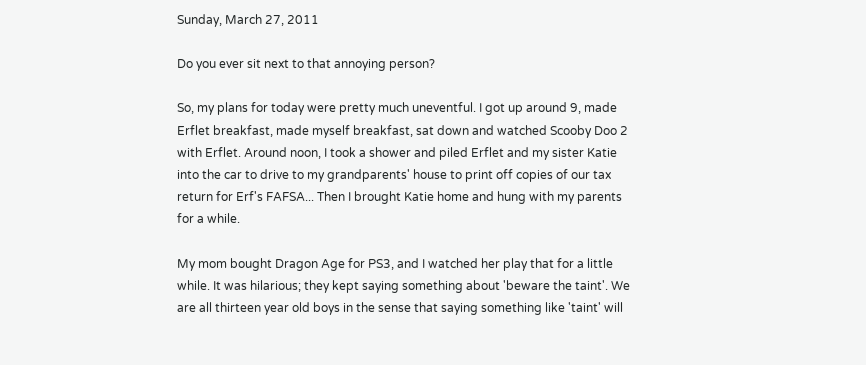Sunday, March 27, 2011

Do you ever sit next to that annoying person?

So, my plans for today were pretty much uneventful. I got up around 9, made Erflet breakfast, made myself breakfast, sat down and watched Scooby Doo 2 with Erflet. Around noon, I took a shower and piled Erflet and my sister Katie into the car to drive to my grandparents' house to print off copies of our tax return for Erf's FAFSA... Then I brought Katie home and hung with my parents for a while.

My mom bought Dragon Age for PS3, and I watched her play that for a little while. It was hilarious; they kept saying something about 'beware the taint'. We are all thirteen year old boys in the sense that saying something like 'taint' will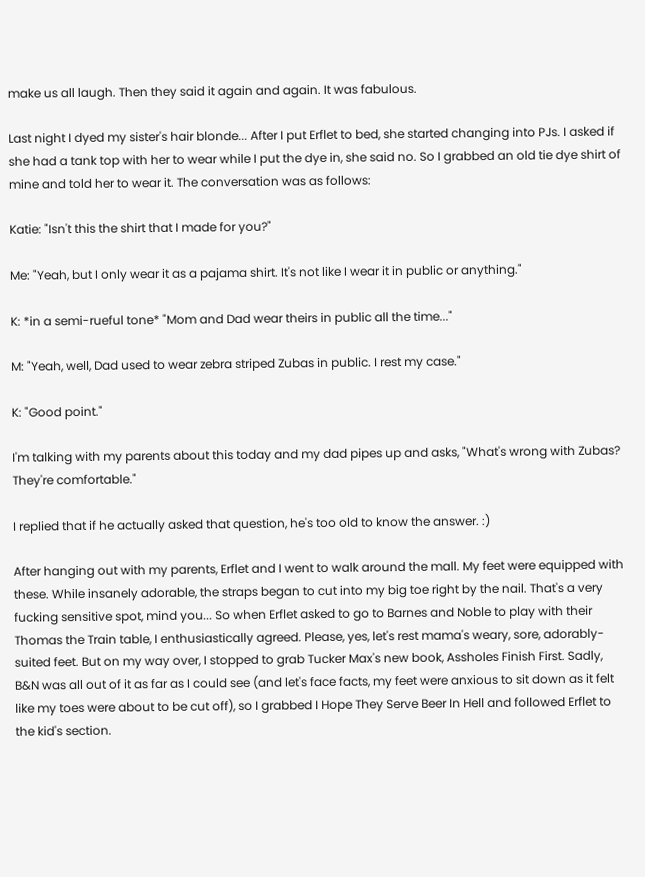make us all laugh. Then they said it again and again. It was fabulous.

Last night I dyed my sister's hair blonde... After I put Erflet to bed, she started changing into PJs. I asked if she had a tank top with her to wear while I put the dye in, she said no. So I grabbed an old tie dye shirt of mine and told her to wear it. The conversation was as follows:

Katie: "Isn't this the shirt that I made for you?"

Me: "Yeah, but I only wear it as a pajama shirt. It's not like I wear it in public or anything."

K: *in a semi-rueful tone* "Mom and Dad wear theirs in public all the time..."

M: "Yeah, well, Dad used to wear zebra striped Zubas in public. I rest my case."

K: "Good point."

I'm talking with my parents about this today and my dad pipes up and asks, "What's wrong with Zubas? They're comfortable."

I replied that if he actually asked that question, he's too old to know the answer. :)

After hanging out with my parents, Erflet and I went to walk around the mall. My feet were equipped with these. While insanely adorable, the straps began to cut into my big toe right by the nail. That's a very fucking sensitive spot, mind you... So when Erflet asked to go to Barnes and Noble to play with their Thomas the Train table, I enthusiastically agreed. Please, yes, let's rest mama's weary, sore, adorably-suited feet. But on my way over, I stopped to grab Tucker Max's new book, Assholes Finish First. Sadly, B&N was all out of it as far as I could see (and let's face facts, my feet were anxious to sit down as it felt like my toes were about to be cut off), so I grabbed I Hope They Serve Beer In Hell and followed Erflet to the kid's section.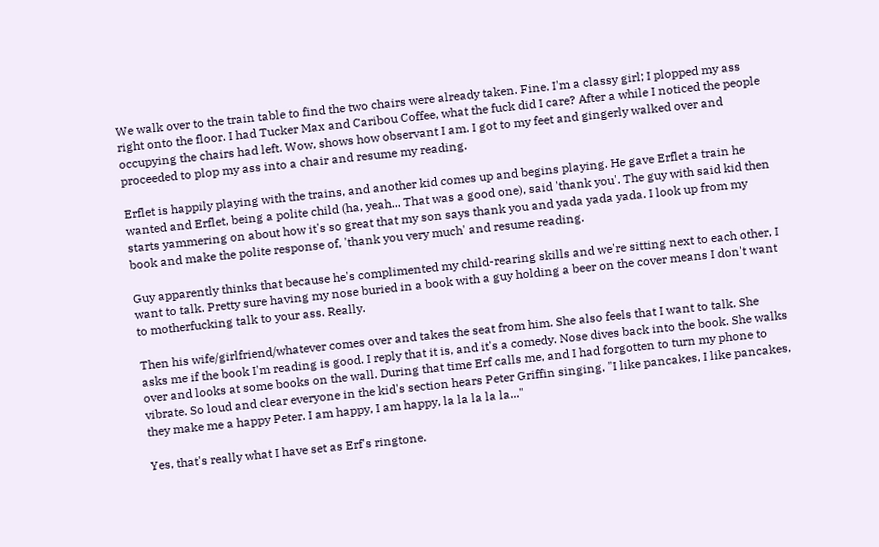We walk over to the train table to find the two chairs were already taken. Fine. I'm a classy girl; I plopped my ass right onto the floor. I had Tucker Max and Caribou Coffee, what the fuck did I care? After a while I noticed the people occupying the chairs had left. Wow, shows how observant I am. I got to my feet and gingerly walked over and proceeded to plop my ass into a chair and resume my reading.

Erflet is happily playing with the trains, and another kid comes up and begins playing. He gave Erflet a train he wanted and Erflet, being a polite child (ha, yeah... That was a good one), said 'thank you'. The guy with said kid then starts yammering on about how it's so great that my son says thank you and yada yada yada. I look up from my book and make the polite response of, 'thank you very much' and resume reading.

Guy apparently thinks that because he's complimented my child-rearing skills and we're sitting next to each other, I want to talk. Pretty sure having my nose buried in a book with a guy holding a beer on the cover means I don't want to motherfucking talk to your ass. Really.

Then his wife/girlfriend/whatever comes over and takes the seat from him. She also feels that I want to talk. She asks me if the book I'm reading is good. I reply that it is, and it's a comedy. Nose dives back into the book. She walks over and looks at some books on the wall. During that time Erf calls me, and I had forgotten to turn my phone to vibrate. So loud and clear everyone in the kid's section hears Peter Griffin singing, "I like pancakes, I like pancakes, they make me a happy Peter. I am happy, I am happy, la la la la la..."

Yes, that's really what I have set as Erf's ringtone.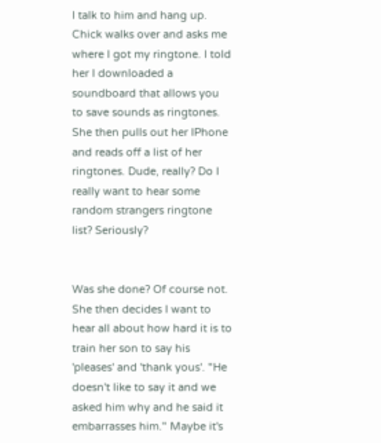I talk to him and hang up. Chick walks over and asks me where I got my ringtone. I told her I downloaded a soundboard that allows you to save sounds as ringtones. She then pulls out her IPhone and reads off a list of her ringtones. Dude, really? Do I really want to hear some random strangers ringtone list? Seriously?


Was she done? Of course not. She then decides I want to hear all about how hard it is to train her son to say his 'pleases' and 'thank yous'. "He doesn't like to say it and we asked him why and he said it embarrasses him." Maybe it's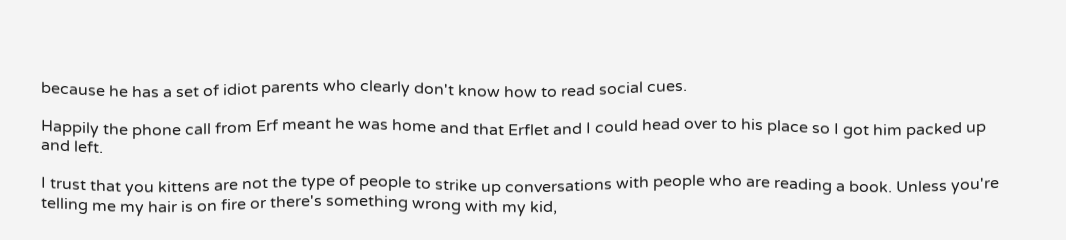because he has a set of idiot parents who clearly don't know how to read social cues.

Happily the phone call from Erf meant he was home and that Erflet and I could head over to his place so I got him packed up and left.

I trust that you kittens are not the type of people to strike up conversations with people who are reading a book. Unless you're telling me my hair is on fire or there's something wrong with my kid,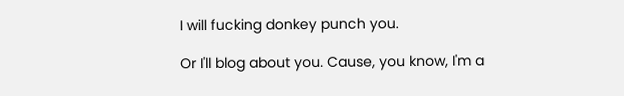I will fucking donkey punch you.

Or I'll blog about you. Cause, you know, I'm a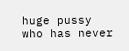huge pussy who has never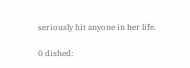seriously hit anyone in her life.

0 dished: